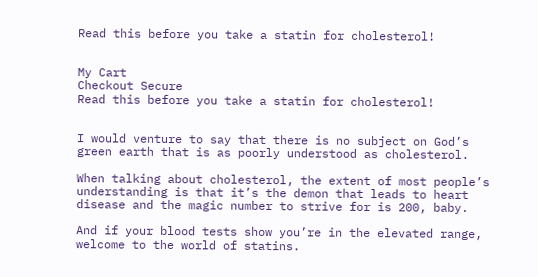Read this before you take a statin for cholesterol!


My Cart
Checkout Secure
Read this before you take a statin for cholesterol!


I would venture to say that there is no subject on God’s green earth that is as poorly understood as cholesterol.

When talking about cholesterol, the extent of most people’s understanding is that it’s the demon that leads to heart disease and the magic number to strive for is 200, baby.

And if your blood tests show you’re in the elevated range, welcome to the world of statins.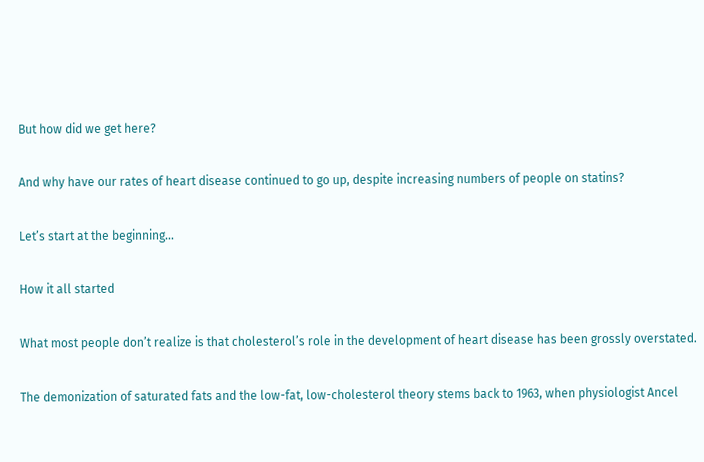But how did we get here?

And why have our rates of heart disease continued to go up, despite increasing numbers of people on statins?

Let’s start at the beginning…

How it all started

What most people don’t realize is that cholesterol’s role in the development of heart disease has been grossly overstated.

The demonization of saturated fats and the low-fat, low-cholesterol theory stems back to 1963, when physiologist Ancel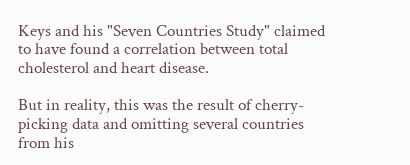Keys and his "Seven Countries Study" claimed to have found a correlation between total cholesterol and heart disease.

But in reality, this was the result of cherry-picking data and omitting several countries from his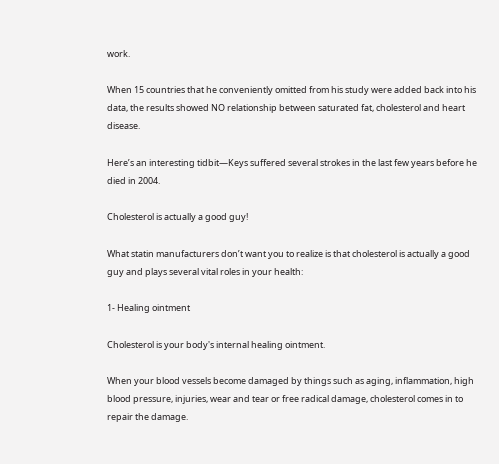work.

When 15 countries that he conveniently omitted from his study were added back into his data, the results showed NO relationship between saturated fat, cholesterol and heart disease.

Here’s an interesting tidbit—Keys suffered several strokes in the last few years before he died in 2004.

Cholesterol is actually a good guy!

What statin manufacturers don’t want you to realize is that cholesterol is actually a good guy and plays several vital roles in your health:

1- Healing ointment

Cholesterol is your body's internal healing ointment.

When your blood vessels become damaged by things such as aging, inflammation, high blood pressure, injuries, wear and tear or free radical damage, cholesterol comes in to repair the damage.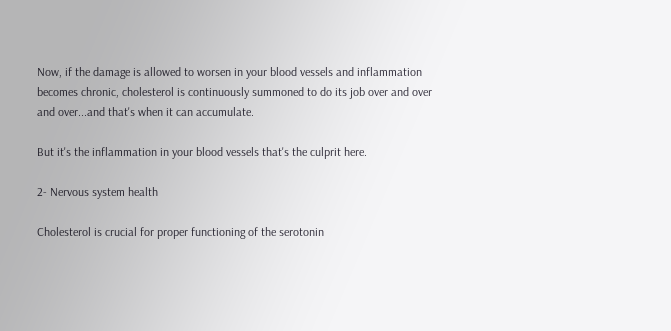Now, if the damage is allowed to worsen in your blood vessels and inflammation becomes chronic, cholesterol is continuously summoned to do its job over and over and over...and that's when it can accumulate.

But it's the inflammation in your blood vessels that's the culprit here.

2- Nervous system health

Cholesterol is crucial for proper functioning of the serotonin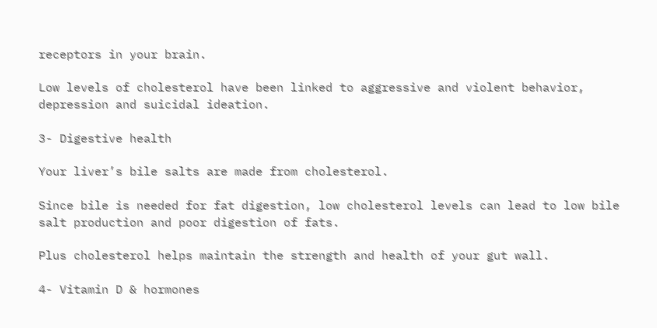receptors in your brain.

Low levels of cholesterol have been linked to aggressive and violent behavior, depression and suicidal ideation.

3- Digestive health

Your liver’s bile salts are made from cholesterol.

Since bile is needed for fat digestion, low cholesterol levels can lead to low bile salt production and poor digestion of fats.

Plus cholesterol helps maintain the strength and health of your gut wall.

4- Vitamin D & hormones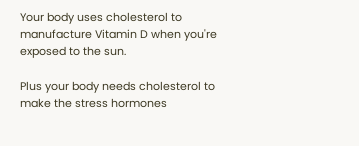Your body uses cholesterol to manufacture Vitamin D when you're exposed to the sun.

Plus your body needs cholesterol to make the stress hormones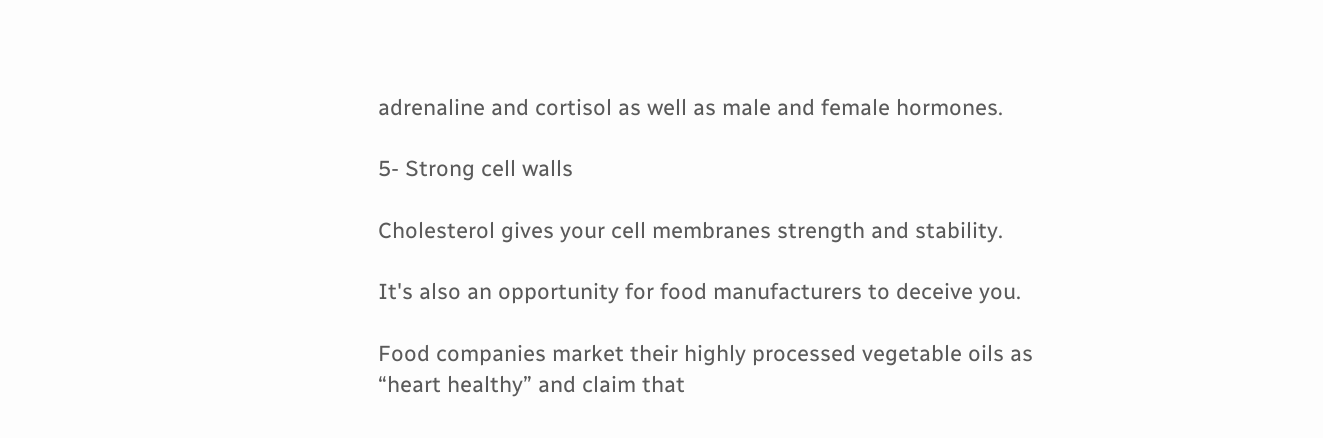adrenaline and cortisol as well as male and female hormones.

5- Strong cell walls

Cholesterol gives your cell membranes strength and stability.

It's also an opportunity for food manufacturers to deceive you.

Food companies market their highly processed vegetable oils as “heart healthy” and claim that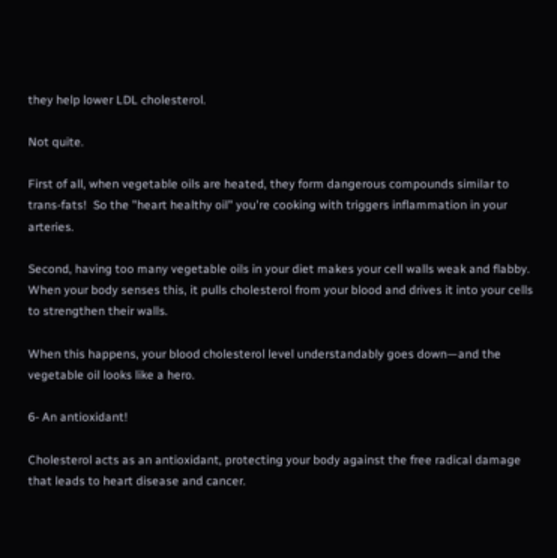they help lower LDL cholesterol.

Not quite.

First of all, when vegetable oils are heated, they form dangerous compounds similar to trans-fats!  So the "heart healthy oil" you're cooking with triggers inflammation in your arteries.

Second, having too many vegetable oils in your diet makes your cell walls weak and flabby.  When your body senses this, it pulls cholesterol from your blood and drives it into your cells to strengthen their walls.

When this happens, your blood cholesterol level understandably goes down—and the vegetable oil looks like a hero.

6- An antioxidant!

Cholesterol acts as an antioxidant, protecting your body against the free radical damage that leads to heart disease and cancer.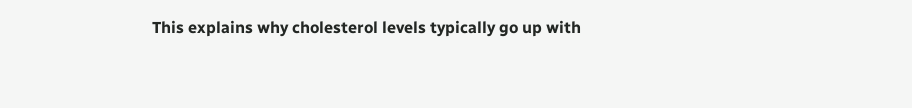This explains why cholesterol levels typically go up with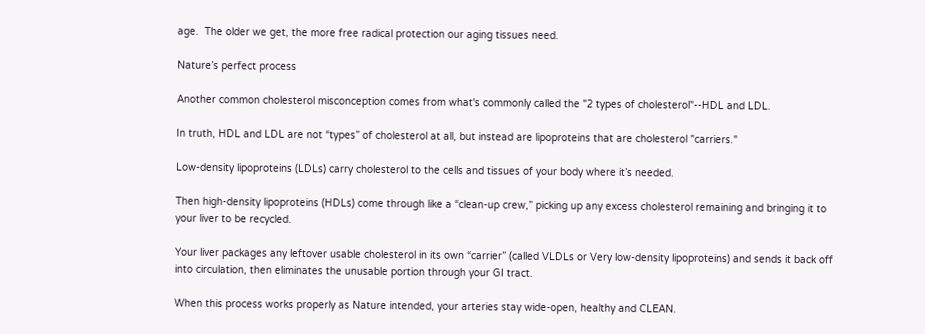age.  The older we get, the more free radical protection our aging tissues need.

Nature’s perfect process

Another common cholesterol misconception comes from what's commonly called the "2 types of cholesterol"--HDL and LDL.

In truth, HDL and LDL are not “types” of cholesterol at all, but instead are lipoproteins that are cholesterol "carriers."

Low-density lipoproteins (LDLs) carry cholesterol to the cells and tissues of your body where it’s needed.

Then high-density lipoproteins (HDLs) come through like a “clean-up crew,” picking up any excess cholesterol remaining and bringing it to your liver to be recycled.

Your liver packages any leftover usable cholesterol in its own “carrier” (called VLDLs or Very low-density lipoproteins) and sends it back off into circulation, then eliminates the unusable portion through your GI tract.

When this process works properly as Nature intended, your arteries stay wide-open, healthy and CLEAN.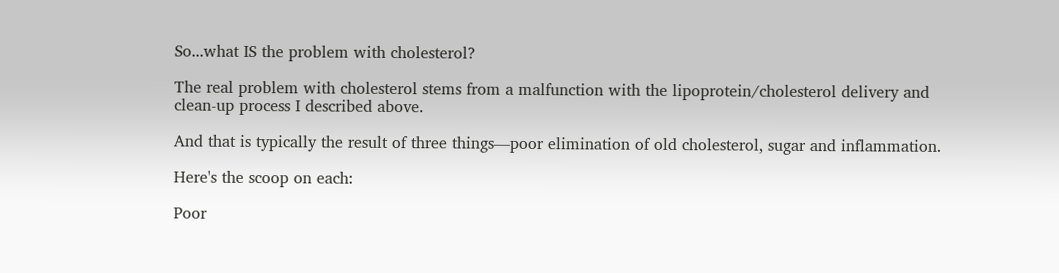So...what IS the problem with cholesterol?

The real problem with cholesterol stems from a malfunction with the lipoprotein/cholesterol delivery and clean-up process I described above.

And that is typically the result of three things—poor elimination of old cholesterol, sugar and inflammation.

Here's the scoop on each:

Poor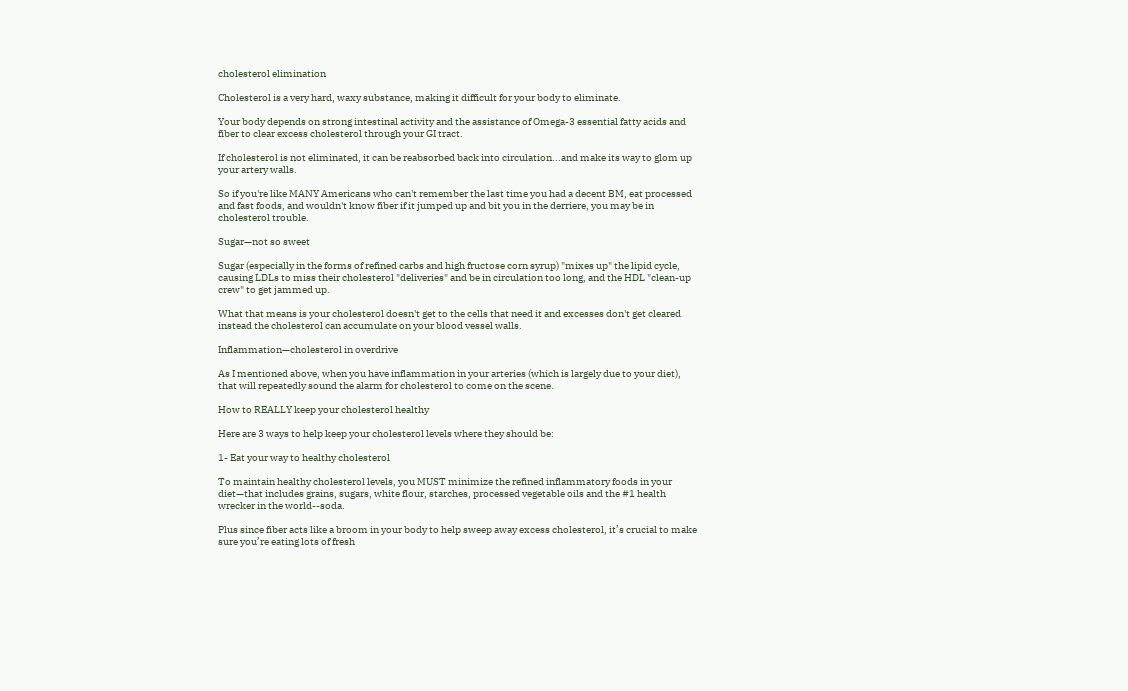cholesterol elimination

Cholesterol is a very hard, waxy substance, making it difficult for your body to eliminate.

Your body depends on strong intestinal activity and the assistance of Omega-3 essential fatty acids and fiber to clear excess cholesterol through your GI tract.

If cholesterol is not eliminated, it can be reabsorbed back into circulation...and make its way to glom up your artery walls.

So if you're like MANY Americans who can't remember the last time you had a decent BM, eat processed and fast foods, and wouldn't know fiber if it jumped up and bit you in the derriere, you may be in cholesterol trouble.

Sugar—not so sweet

Sugar (especially in the forms of refined carbs and high fructose corn syrup) "mixes up" the lipid cycle, causing LDLs to miss their cholesterol "deliveries" and be in circulation too long, and the HDL "clean-up crew" to get jammed up.

What that means is your cholesterol doesn't get to the cells that need it and excesses don't get cleared instead the cholesterol can accumulate on your blood vessel walls.

Inflammation—cholesterol in overdrive

As I mentioned above, when you have inflammation in your arteries (which is largely due to your diet), that will repeatedly sound the alarm for cholesterol to come on the scene.

How to REALLY keep your cholesterol healthy

Here are 3 ways to help keep your cholesterol levels where they should be:

1- Eat your way to healthy cholesterol

To maintain healthy cholesterol levels, you MUST minimize the refined inflammatory foods in your diet—that includes grains, sugars, white flour, starches, processed vegetable oils and the #1 health wrecker in the world--soda.

Plus since fiber acts like a broom in your body to help sweep away excess cholesterol, it’s crucial to make sure you’re eating lots of fresh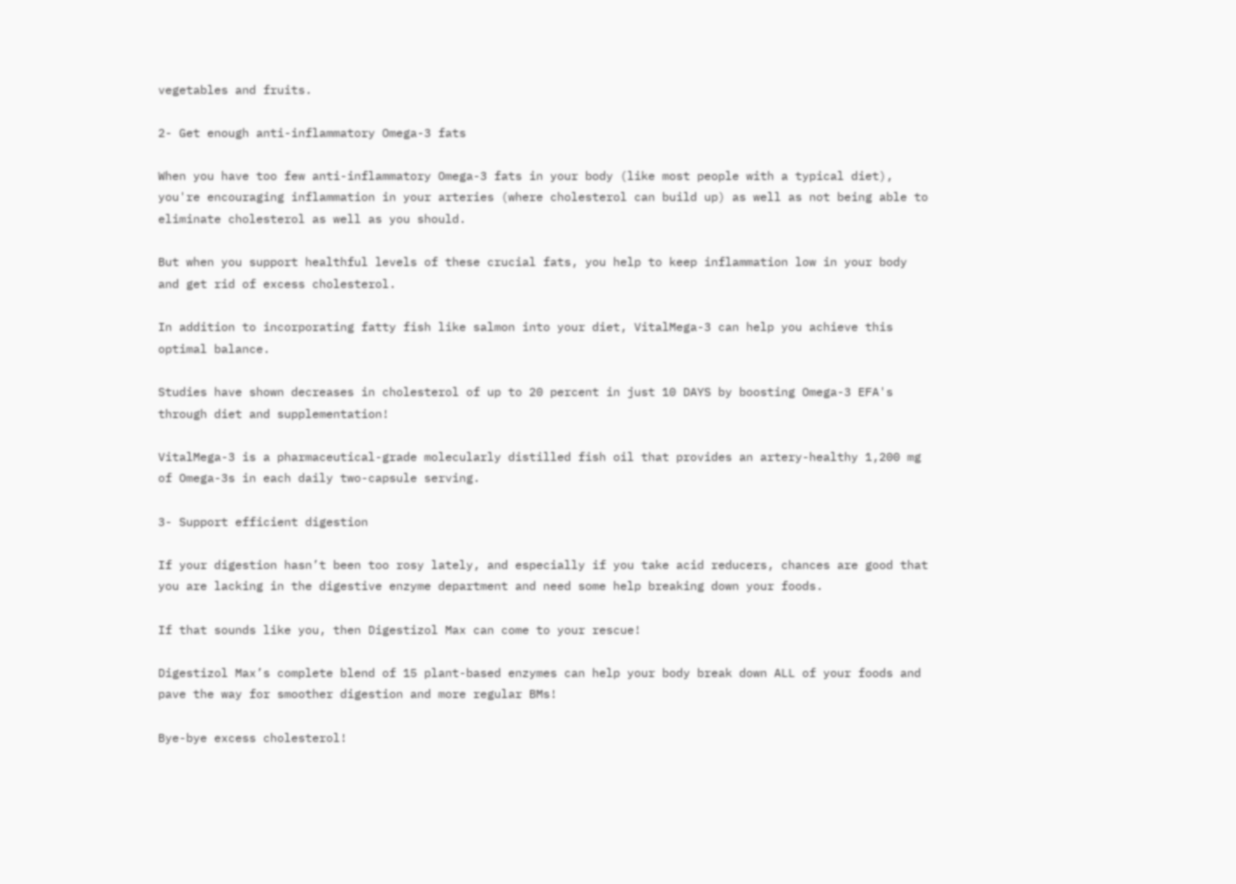vegetables and fruits.

2- Get enough anti-inflammatory Omega-3 fats

When you have too few anti-inflammatory Omega-3 fats in your body (like most people with a typical diet), you're encouraging inflammation in your arteries (where cholesterol can build up) as well as not being able to eliminate cholesterol as well as you should.

But when you support healthful levels of these crucial fats, you help to keep inflammation low in your body and get rid of excess cholesterol.

In addition to incorporating fatty fish like salmon into your diet, VitalMega-3 can help you achieve this optimal balance.

Studies have shown decreases in cholesterol of up to 20 percent in just 10 DAYS by boosting Omega-3 EFA's through diet and supplementation!

VitalMega-3 is a pharmaceutical-grade molecularly distilled fish oil that provides an artery-healthy 1,200 mg of Omega-3s in each daily two-capsule serving.

3- Support efficient digestion

If your digestion hasn’t been too rosy lately, and especially if you take acid reducers, chances are good that you are lacking in the digestive enzyme department and need some help breaking down your foods.

If that sounds like you, then Digestizol Max can come to your rescue!

Digestizol Max’s complete blend of 15 plant-based enzymes can help your body break down ALL of your foods and pave the way for smoother digestion and more regular BMs!

Bye-bye excess cholesterol!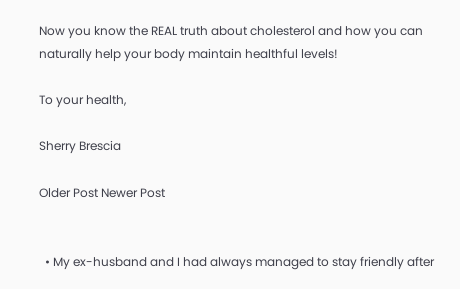Now you know the REAL truth about cholesterol and how you can naturally help your body maintain healthful levels!

To your health,

Sherry Brescia

Older Post Newer Post


  • My ex-husband and I had always managed to stay friendly after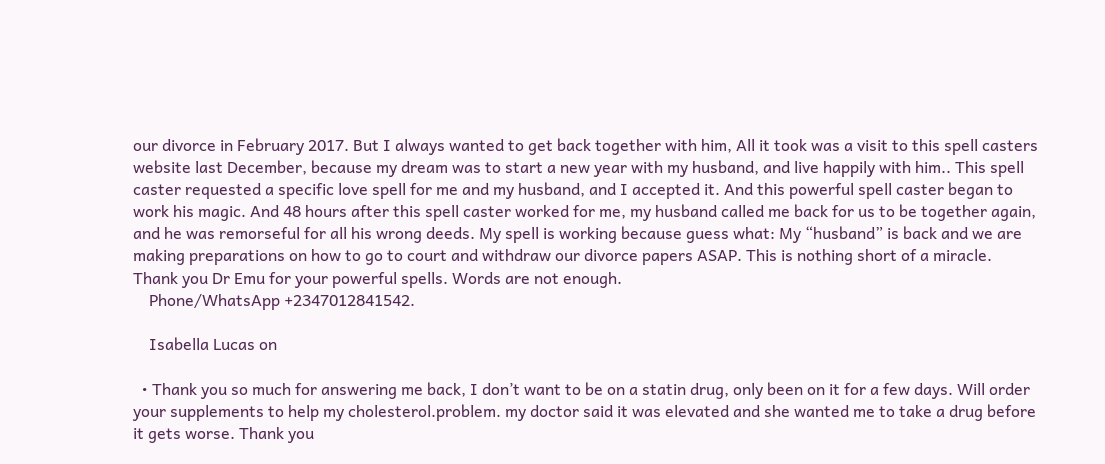our divorce in February 2017. But I always wanted to get back together with him, All it took was a visit to this spell casters website last December, because my dream was to start a new year with my husband, and live happily with him.. This spell caster requested a specific love spell for me and my husband, and I accepted it. And this powerful spell caster began to work his magic. And 48 hours after this spell caster worked for me, my husband called me back for us to be together again, and he was remorseful for all his wrong deeds. My spell is working because guess what: My “husband” is back and we are making preparations on how to go to court and withdraw our divorce papers ASAP. This is nothing short of a miracle. Thank you Dr Emu for your powerful spells. Words are not enough.
    Phone/WhatsApp +2347012841542.

    Isabella Lucas on

  • Thank you so much for answering me back, I don’t want to be on a statin drug, only been on it for a few days. Will order your supplements to help my cholesterol.problem. my doctor said it was elevated and she wanted me to take a drug before it gets worse. Thank you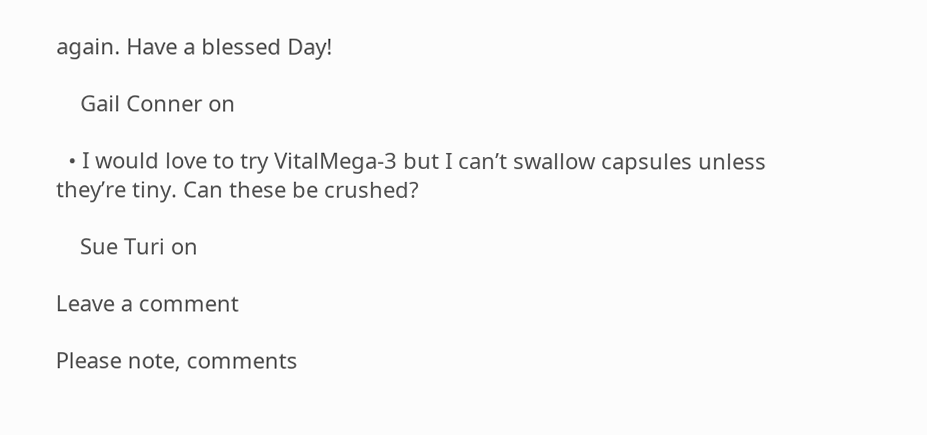again. Have a blessed Day!

    Gail Conner on

  • I would love to try VitalMega-3 but I can’t swallow capsules unless they’re tiny. Can these be crushed?

    Sue Turi on

Leave a comment

Please note, comments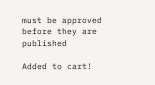must be approved before they are published

Added to cart!